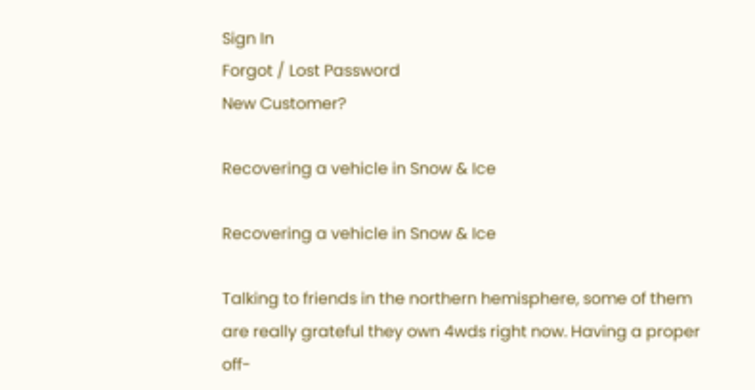Sign In
Forgot / Lost Password
New Customer?

Recovering a vehicle in Snow & Ice

Recovering a vehicle in Snow & Ice

Talking to friends in the northern hemisphere, some of them are really grateful they own 4wds right now. Having a proper off-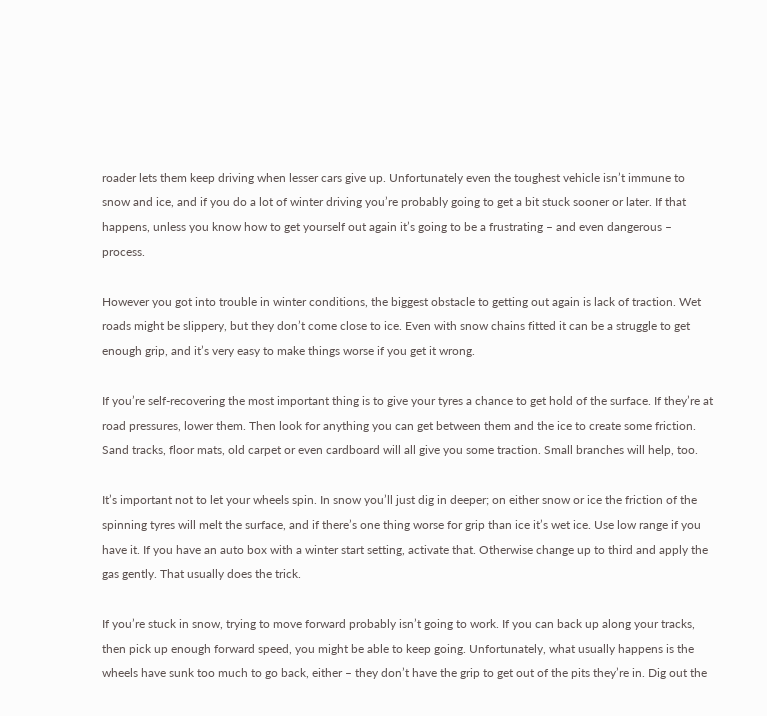roader lets them keep driving when lesser cars give up. Unfortunately even the toughest vehicle isn’t immune to snow and ice, and if you do a lot of winter driving you’re probably going to get a bit stuck sooner or later. If that happens, unless you know how to get yourself out again it’s going to be a frustrating – and even dangerous – process.

However you got into trouble in winter conditions, the biggest obstacle to getting out again is lack of traction. Wet roads might be slippery, but they don’t come close to ice. Even with snow chains fitted it can be a struggle to get enough grip, and it’s very easy to make things worse if you get it wrong.

If you’re self-recovering the most important thing is to give your tyres a chance to get hold of the surface. If they’re at road pressures, lower them. Then look for anything you can get between them and the ice to create some friction. Sand tracks, floor mats, old carpet or even cardboard will all give you some traction. Small branches will help, too.

It’s important not to let your wheels spin. In snow you’ll just dig in deeper; on either snow or ice the friction of the spinning tyres will melt the surface, and if there’s one thing worse for grip than ice it’s wet ice. Use low range if you have it. If you have an auto box with a winter start setting, activate that. Otherwise change up to third and apply the gas gently. That usually does the trick.

If you’re stuck in snow, trying to move forward probably isn’t going to work. If you can back up along your tracks, then pick up enough forward speed, you might be able to keep going. Unfortunately, what usually happens is the wheels have sunk too much to go back, either – they don’t have the grip to get out of the pits they’re in. Dig out the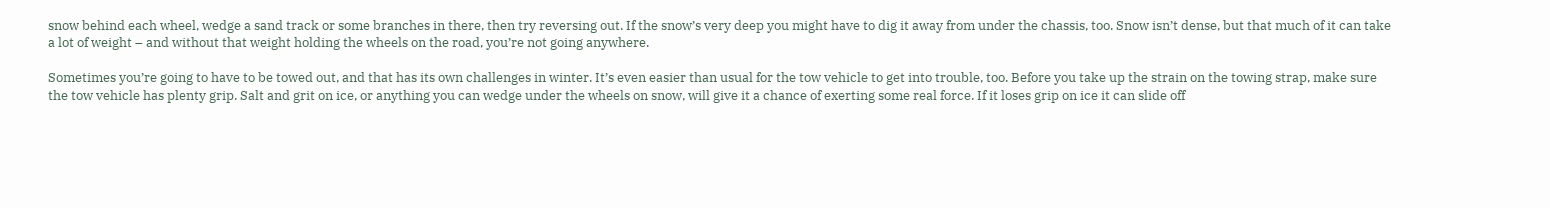snow behind each wheel, wedge a sand track or some branches in there, then try reversing out. If the snow’s very deep you might have to dig it away from under the chassis, too. Snow isn’t dense, but that much of it can take a lot of weight – and without that weight holding the wheels on the road, you’re not going anywhere.

Sometimes you’re going to have to be towed out, and that has its own challenges in winter. It’s even easier than usual for the tow vehicle to get into trouble, too. Before you take up the strain on the towing strap, make sure the tow vehicle has plenty grip. Salt and grit on ice, or anything you can wedge under the wheels on snow, will give it a chance of exerting some real force. If it loses grip on ice it can slide off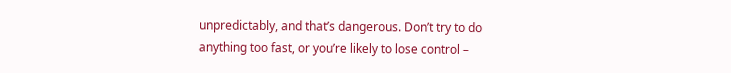unpredictably, and that’s dangerous. Don’t try to do anything too fast, or you’re likely to lose control –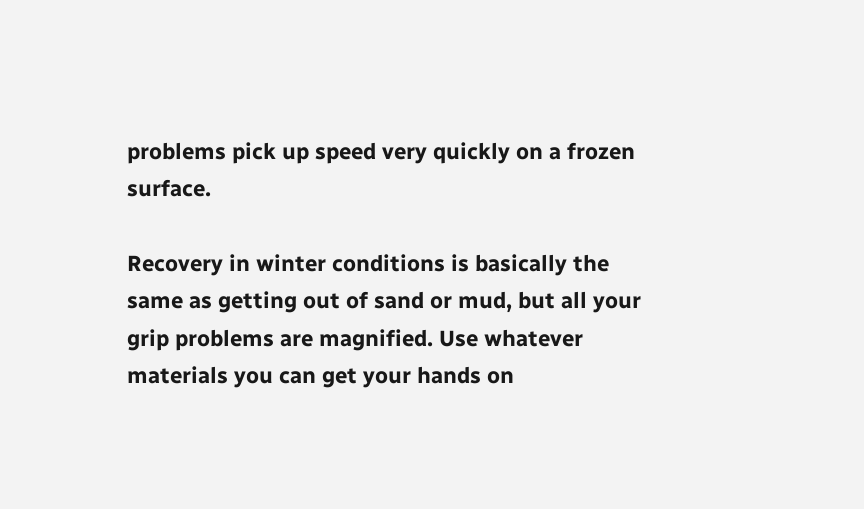problems pick up speed very quickly on a frozen surface.

Recovery in winter conditions is basically the same as getting out of sand or mud, but all your grip problems are magnified. Use whatever materials you can get your hands on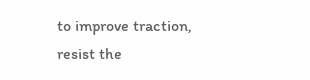to improve traction, resist the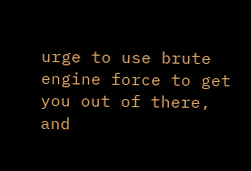urge to use brute engine force to get you out of there, and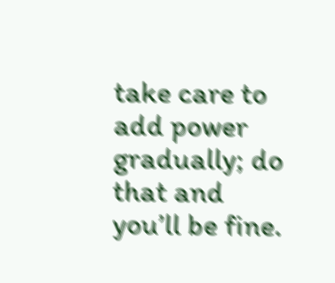take care to add power gradually; do that and you’ll be fine.